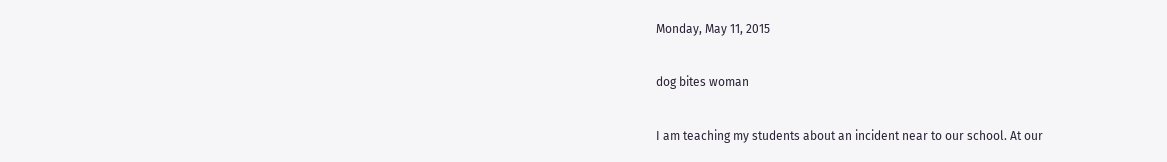Monday, May 11, 2015

dog bites woman

I am teaching my students about an incident near to our school. At our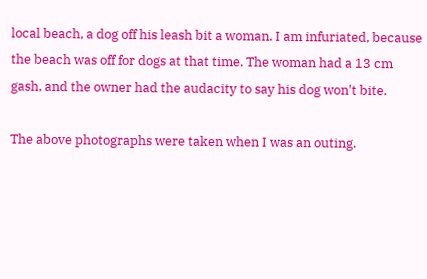local beach, a dog off his leash bit a woman. I am infuriated, because the beach was off for dogs at that time. The woman had a 13 cm gash, and the owner had the audacity to say his dog won't bite.

The above photographs were taken when I was an outing.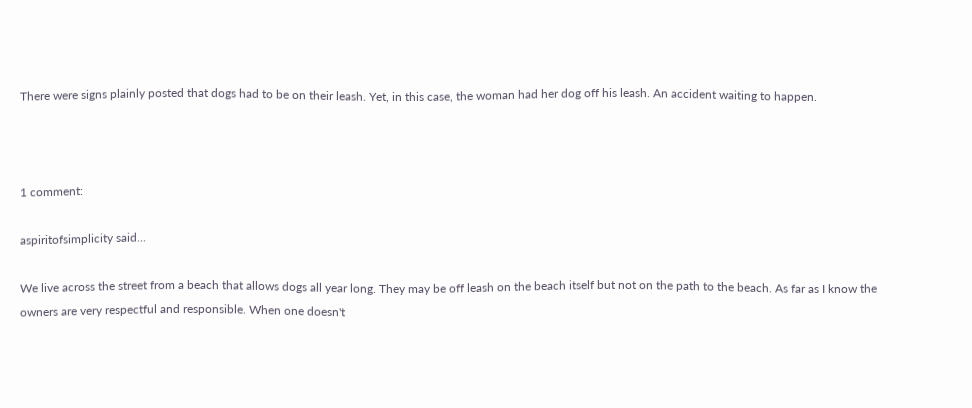There were signs plainly posted that dogs had to be on their leash. Yet, in this case, the woman had her dog off his leash. An accident waiting to happen.



1 comment:

aspiritofsimplicity said...

We live across the street from a beach that allows dogs all year long. They may be off leash on the beach itself but not on the path to the beach. As far as I know the owners are very respectful and responsible. When one doesn't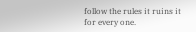follow the rules it ruins it for every one.